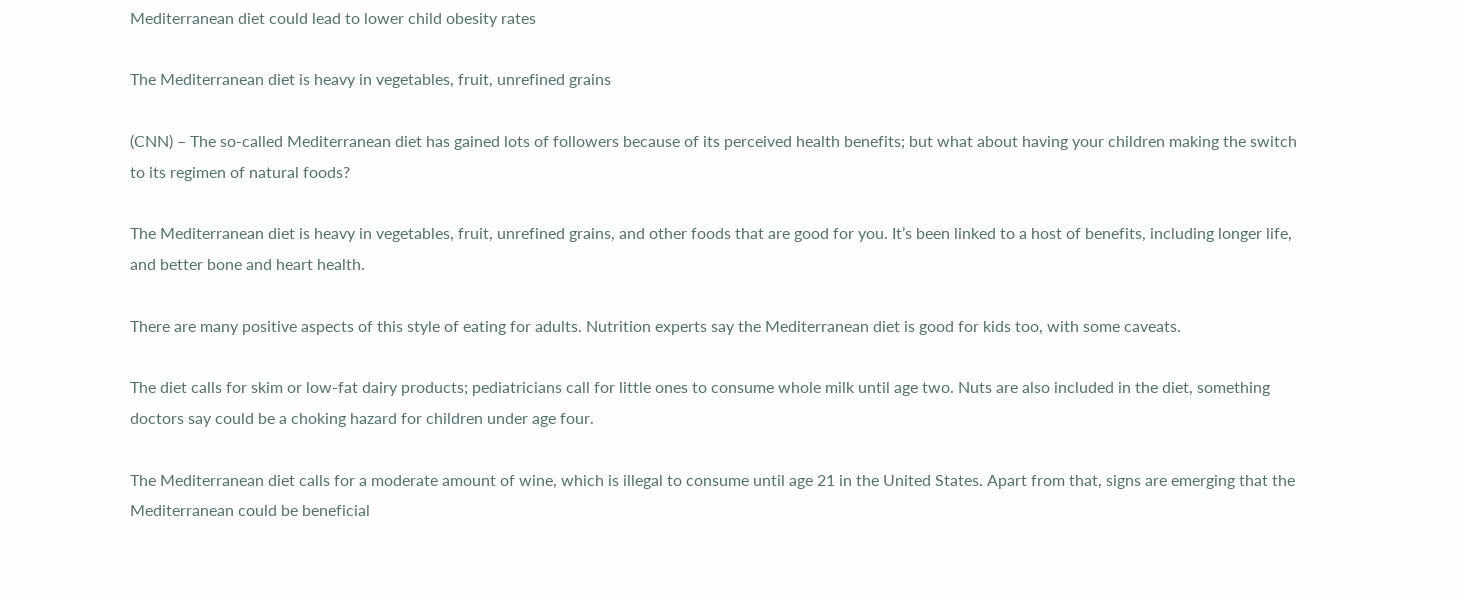Mediterranean diet could lead to lower child obesity rates

The Mediterranean diet is heavy in vegetables, fruit, unrefined grains

(CNN) – The so-called Mediterranean diet has gained lots of followers because of its perceived health benefits; but what about having your children making the switch to its regimen of natural foods?

The Mediterranean diet is heavy in vegetables, fruit, unrefined grains, and other foods that are good for you. It’s been linked to a host of benefits, including longer life, and better bone and heart health.

There are many positive aspects of this style of eating for adults. Nutrition experts say the Mediterranean diet is good for kids too, with some caveats.

The diet calls for skim or low-fat dairy products; pediatricians call for little ones to consume whole milk until age two. Nuts are also included in the diet, something doctors say could be a choking hazard for children under age four.

The Mediterranean diet calls for a moderate amount of wine, which is illegal to consume until age 21 in the United States. Apart from that, signs are emerging that the Mediterranean could be beneficial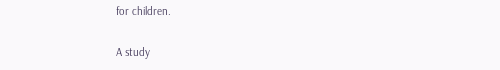for children.

A study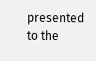presented to the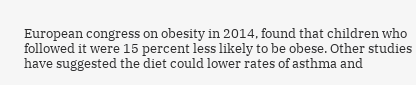European congress on obesity in 2014, found that children who followed it were 15 percent less likely to be obese. Other studies have suggested the diet could lower rates of asthma and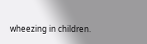wheezing in children.